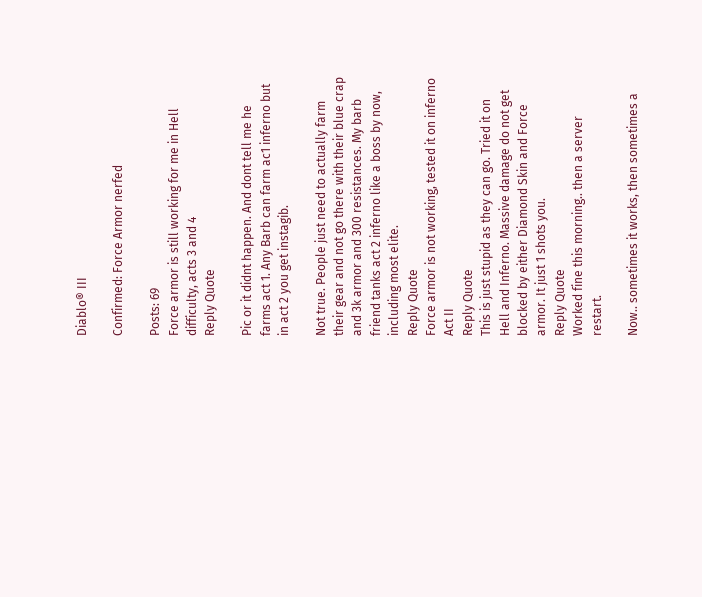Diablo® III

Confirmed: Force Armor nerfed

Posts: 69
Force armor is still working for me in Hell difficulty, acts 3 and 4
Reply Quote

Pic or it didnt happen. And dont tell me he farms act 1. Any Barb can farm ac1 inferno but in act 2 you get instagib.

Not true. People just need to actually farm their gear and not go there with their blue crap and 3k armor and 300 resistances. My barb friend tanks act 2 inferno like a boss by now, including most elite.
Reply Quote
Force armor is not working, tested it on inferno Act II
Reply Quote
This is just stupid as they can go. Tried it on Hell and Inferno. Massive damage do not get blocked by either Diamond Skin and Force armor. It just 1 shots you.
Reply Quote
Worked fine this morning.. then a server restart.

Now.. sometimes it works, then sometimes a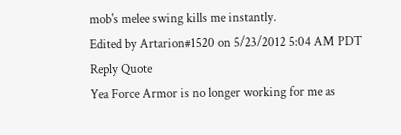mob's melee swing kills me instantly.
Edited by Artarion#1520 on 5/23/2012 5:04 AM PDT
Reply Quote
Yea Force Armor is no longer working for me as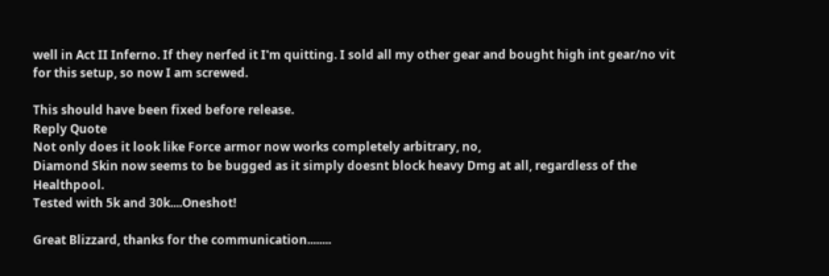well in Act II Inferno. If they nerfed it I'm quitting. I sold all my other gear and bought high int gear/no vit for this setup, so now I am screwed.

This should have been fixed before release.
Reply Quote
Not only does it look like Force armor now works completely arbitrary, no,
Diamond Skin now seems to be bugged as it simply doesnt block heavy Dmg at all, regardless of the Healthpool.
Tested with 5k and 30k....Oneshot!

Great Blizzard, thanks for the communication........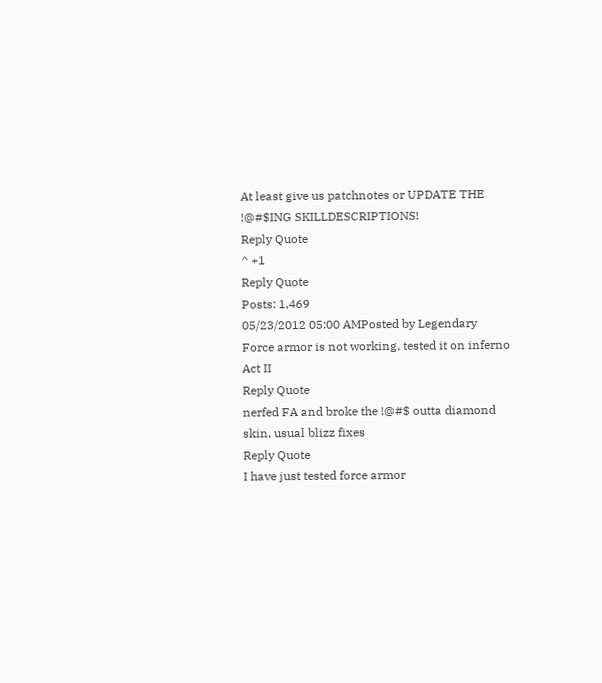At least give us patchnotes or UPDATE THE !@#$ING SKILLDESCRIPTIONS!
Reply Quote
^ +1
Reply Quote
Posts: 1,469
05/23/2012 05:00 AMPosted by Legendary
Force armor is not working, tested it on inferno Act II
Reply Quote
nerfed FA and broke the !@#$ outta diamond skin, usual blizz fixes
Reply Quote
I have just tested force armor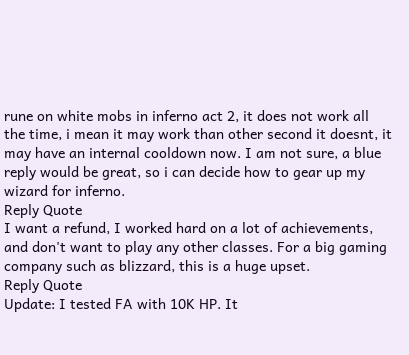rune on white mobs in inferno act 2, it does not work all the time, i mean it may work than other second it doesnt, it may have an internal cooldown now. I am not sure, a blue reply would be great, so i can decide how to gear up my wizard for inferno.
Reply Quote
I want a refund, I worked hard on a lot of achievements, and don't want to play any other classes. For a big gaming company such as blizzard, this is a huge upset.
Reply Quote
Update: I tested FA with 10K HP. It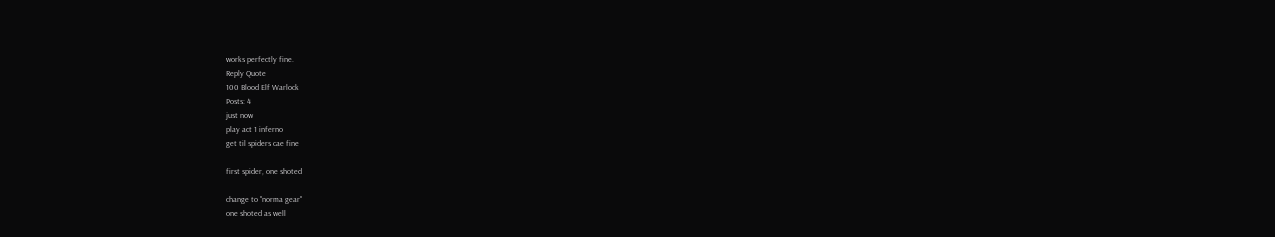works perfectly fine.
Reply Quote
100 Blood Elf Warlock
Posts: 4
just now
play act 1 inferno
get til spiders cae fine

first spider, one shoted

change to "norma gear"
one shoted as well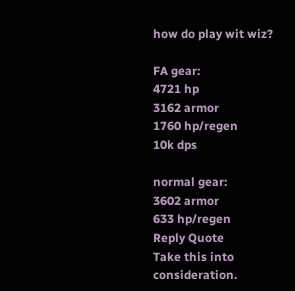how do play wit wiz?

FA gear:
4721 hp
3162 armor
1760 hp/regen
10k dps

normal gear:
3602 armor
633 hp/regen
Reply Quote
Take this into consideration.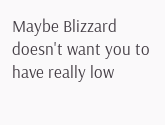Maybe Blizzard doesn't want you to have really low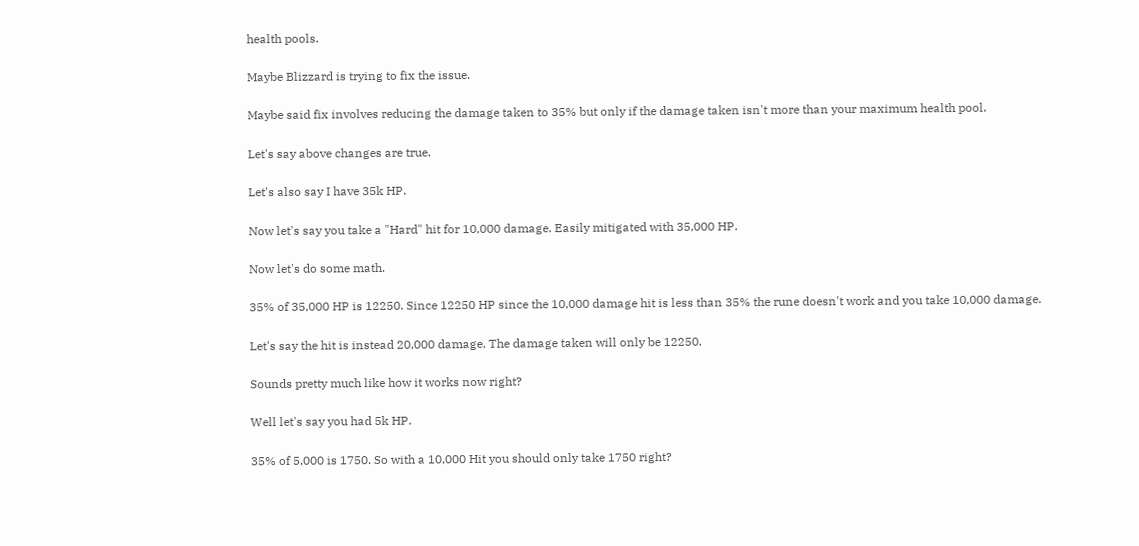health pools.

Maybe Blizzard is trying to fix the issue.

Maybe said fix involves reducing the damage taken to 35% but only if the damage taken isn't more than your maximum health pool.

Let's say above changes are true.

Let's also say I have 35k HP.

Now let's say you take a "Hard" hit for 10,000 damage. Easily mitigated with 35,000 HP.

Now let's do some math.

35% of 35,000 HP is 12250. Since 12250 HP since the 10,000 damage hit is less than 35% the rune doesn't work and you take 10,000 damage.

Let's say the hit is instead 20,000 damage. The damage taken will only be 12250.

Sounds pretty much like how it works now right?

Well let's say you had 5k HP.

35% of 5,000 is 1750. So with a 10,000 Hit you should only take 1750 right?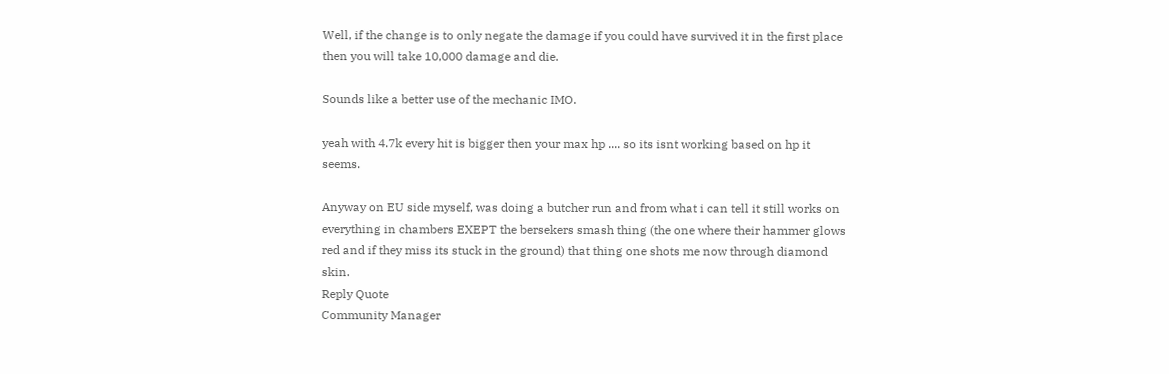Well, if the change is to only negate the damage if you could have survived it in the first place then you will take 10,000 damage and die.

Sounds like a better use of the mechanic IMO.

yeah with 4.7k every hit is bigger then your max hp .... so its isnt working based on hp it seems.

Anyway on EU side myself, was doing a butcher run and from what i can tell it still works on everything in chambers EXEPT the bersekers smash thing (the one where their hammer glows red and if they miss its stuck in the ground) that thing one shots me now through diamond skin.
Reply Quote
Community Manager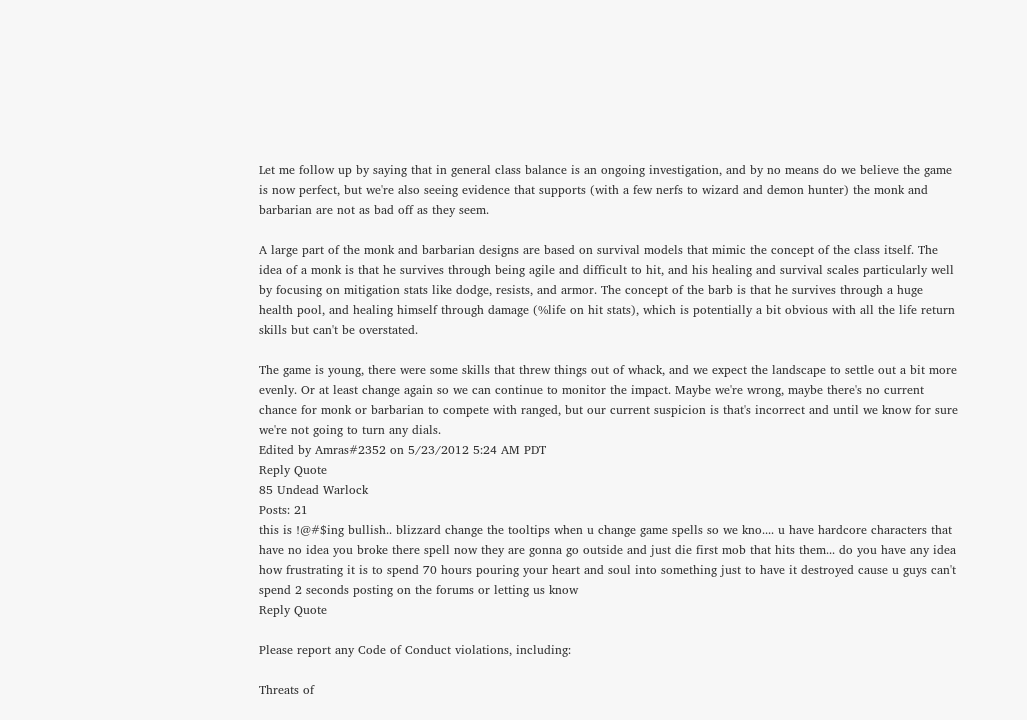Let me follow up by saying that in general class balance is an ongoing investigation, and by no means do we believe the game is now perfect, but we're also seeing evidence that supports (with a few nerfs to wizard and demon hunter) the monk and barbarian are not as bad off as they seem.

A large part of the monk and barbarian designs are based on survival models that mimic the concept of the class itself. The idea of a monk is that he survives through being agile and difficult to hit, and his healing and survival scales particularly well by focusing on mitigation stats like dodge, resists, and armor. The concept of the barb is that he survives through a huge health pool, and healing himself through damage (%life on hit stats), which is potentially a bit obvious with all the life return skills but can't be overstated.

The game is young, there were some skills that threw things out of whack, and we expect the landscape to settle out a bit more evenly. Or at least change again so we can continue to monitor the impact. Maybe we're wrong, maybe there's no current chance for monk or barbarian to compete with ranged, but our current suspicion is that's incorrect and until we know for sure we're not going to turn any dials.
Edited by Amras#2352 on 5/23/2012 5:24 AM PDT
Reply Quote
85 Undead Warlock
Posts: 21
this is !@#$ing bullish.. blizzard change the tooltips when u change game spells so we kno.... u have hardcore characters that have no idea you broke there spell now they are gonna go outside and just die first mob that hits them... do you have any idea how frustrating it is to spend 70 hours pouring your heart and soul into something just to have it destroyed cause u guys can't spend 2 seconds posting on the forums or letting us know
Reply Quote

Please report any Code of Conduct violations, including:

Threats of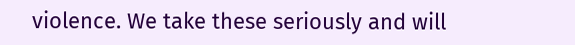violence. We take these seriously and will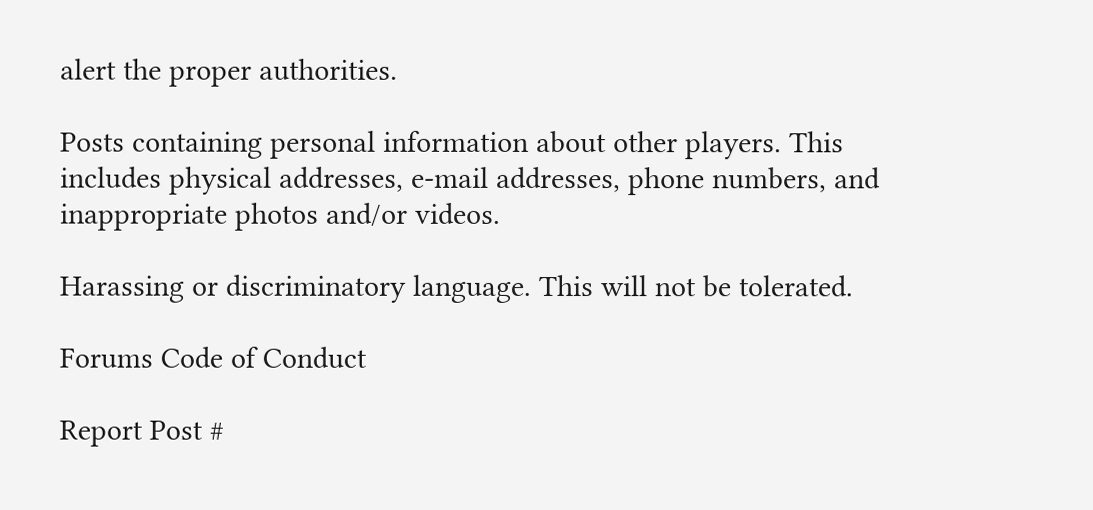alert the proper authorities.

Posts containing personal information about other players. This includes physical addresses, e-mail addresses, phone numbers, and inappropriate photos and/or videos.

Harassing or discriminatory language. This will not be tolerated.

Forums Code of Conduct

Report Post #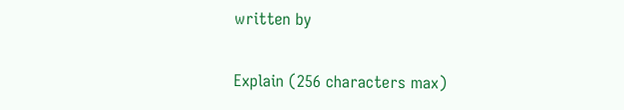written by

Explain (256 characters max)